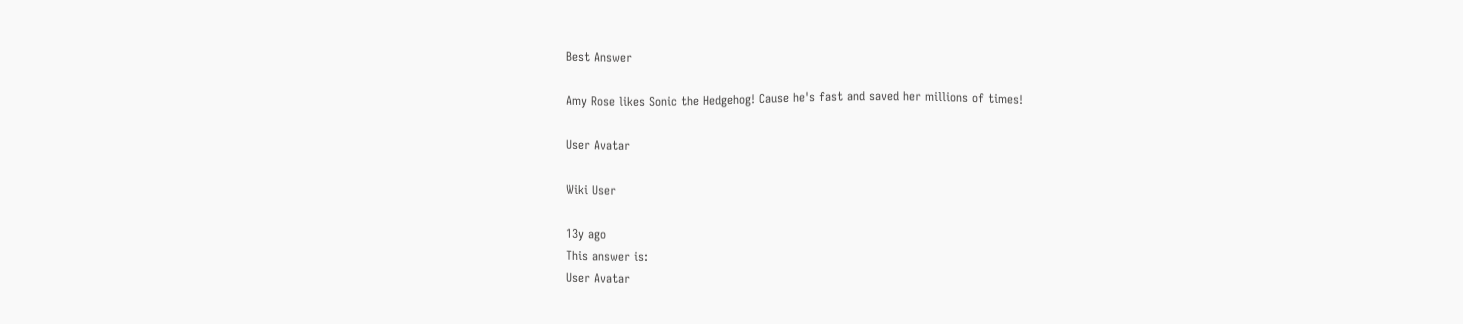Best Answer

Amy Rose likes Sonic the Hedgehog! Cause he's fast and saved her millions of times!

User Avatar

Wiki User

13y ago
This answer is:
User Avatar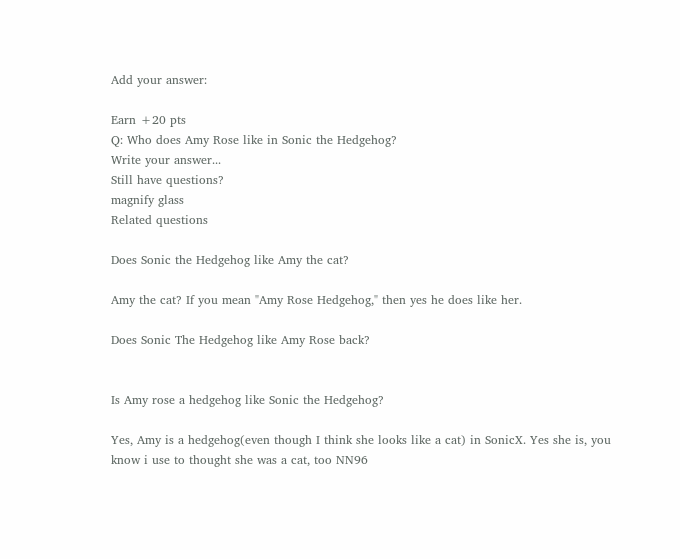Add your answer:

Earn +20 pts
Q: Who does Amy Rose like in Sonic the Hedgehog?
Write your answer...
Still have questions?
magnify glass
Related questions

Does Sonic the Hedgehog like Amy the cat?

Amy the cat? If you mean "Amy Rose Hedgehog," then yes he does like her.

Does Sonic The Hedgehog like Amy Rose back?


Is Amy rose a hedgehog like Sonic the Hedgehog?

Yes, Amy is a hedgehog(even though I think she looks like a cat) in SonicX. Yes she is, you know i use to thought she was a cat, too NN96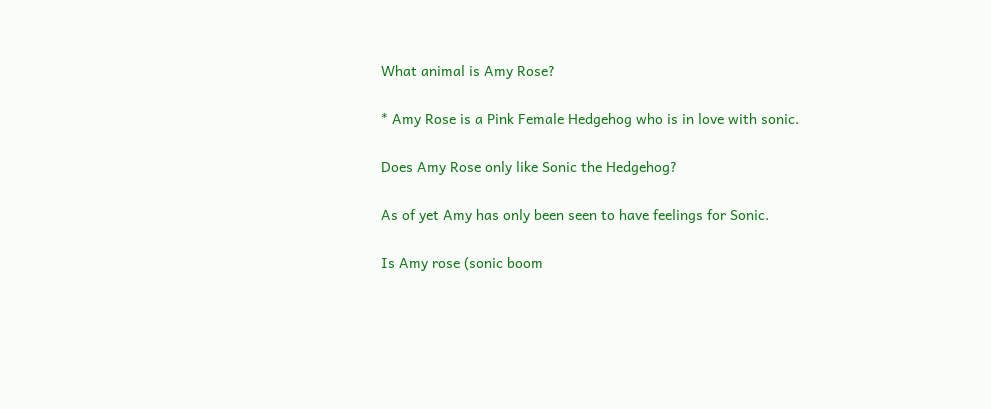What animal is Amy Rose?

* Amy Rose is a Pink Female Hedgehog who is in love with sonic.

Does Amy Rose only like Sonic the Hedgehog?

As of yet Amy has only been seen to have feelings for Sonic.

Is Amy rose (sonic boom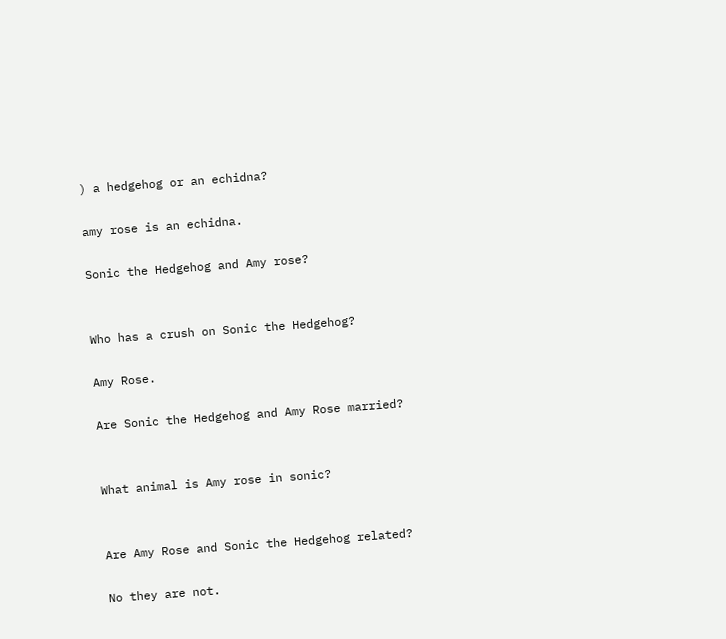) a hedgehog or an echidna?

amy rose is an echidna.

Sonic the Hedgehog and Amy rose?


Who has a crush on Sonic the Hedgehog?

Amy Rose.

Are Sonic the Hedgehog and Amy Rose married?


What animal is Amy rose in sonic?


Are Amy Rose and Sonic the Hedgehog related?

No they are not.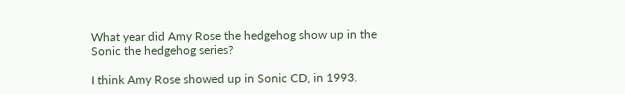What year did Amy Rose the hedgehog show up in the Sonic the hedgehog series?

I think Amy Rose showed up in Sonic CD, in 1993.